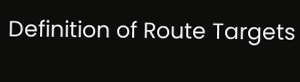Definition of Route Targets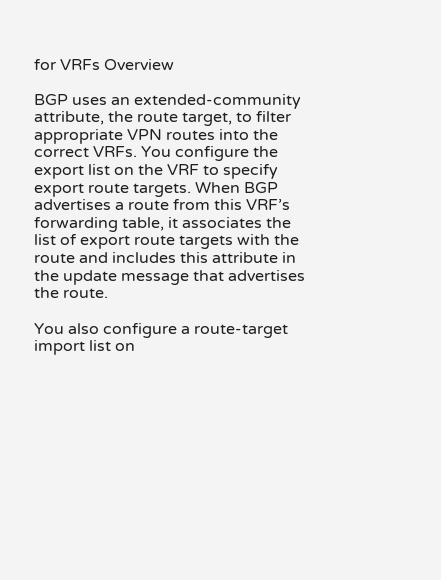for VRFs Overview

BGP uses an extended-community attribute, the route target, to filter appropriate VPN routes into the correct VRFs. You configure the export list on the VRF to specify export route targets. When BGP advertises a route from this VRF’s forwarding table, it associates the list of export route targets with the route and includes this attribute in the update message that advertises the route.

You also configure a route-target import list on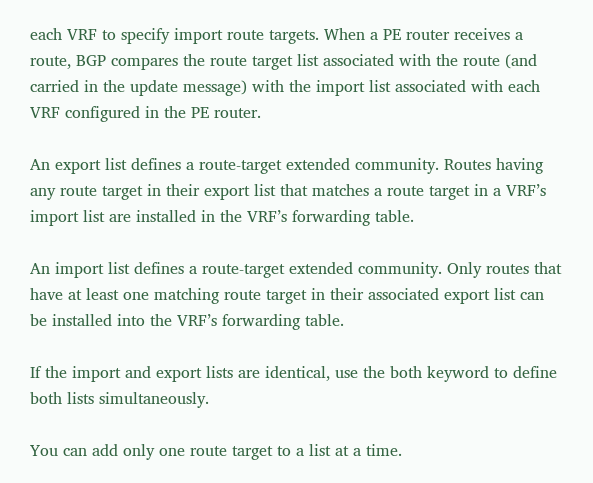each VRF to specify import route targets. When a PE router receives a route, BGP compares the route target list associated with the route (and carried in the update message) with the import list associated with each VRF configured in the PE router.

An export list defines a route-target extended community. Routes having any route target in their export list that matches a route target in a VRF’s import list are installed in the VRF’s forwarding table.

An import list defines a route-target extended community. Only routes that have at least one matching route target in their associated export list can be installed into the VRF’s forwarding table.

If the import and export lists are identical, use the both keyword to define both lists simultaneously.

You can add only one route target to a list at a time.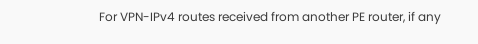For VPN-IPv4 routes received from another PE router, if any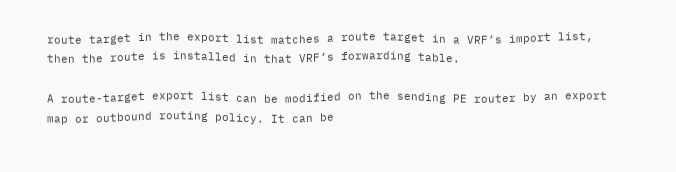route target in the export list matches a route target in a VRF’s import list, then the route is installed in that VRF’s forwarding table.

A route-target export list can be modified on the sending PE router by an export map or outbound routing policy. It can be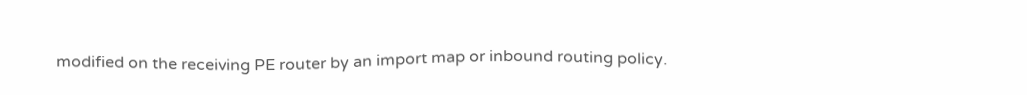modified on the receiving PE router by an import map or inbound routing policy.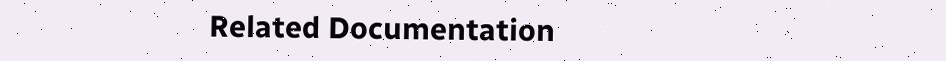Related Documentation